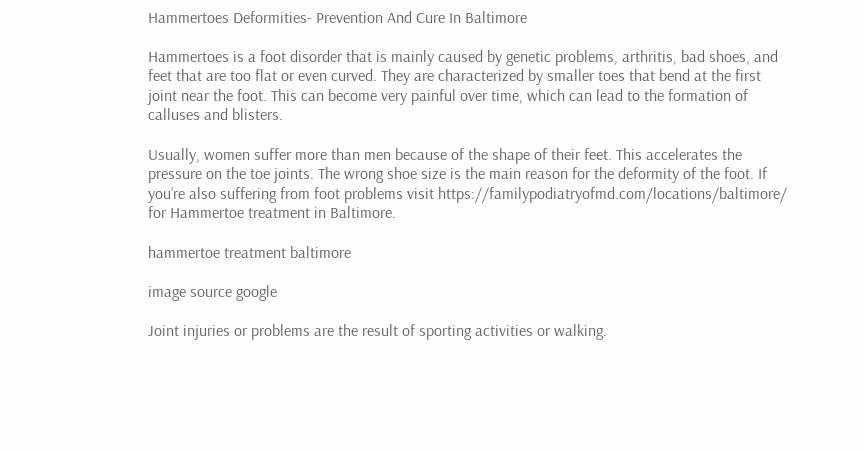Hammertoes Deformities- Prevention And Cure In Baltimore

Hammertoes is a foot disorder that is mainly caused by genetic problems, arthritis, bad shoes, and feet that are too flat or even curved. They are characterized by smaller toes that bend at the first joint near the foot. This can become very painful over time, which can lead to the formation of calluses and blisters.

Usually, women suffer more than men because of the shape of their feet. This accelerates the pressure on the toe joints. The wrong shoe size is the main reason for the deformity of the foot. If you’re also suffering from foot problems visit https://familypodiatryofmd.com/locations/baltimore/ for Hammertoe treatment in Baltimore.

hammertoe treatment baltimore

image source google

Joint injuries or problems are the result of sporting activities or walking.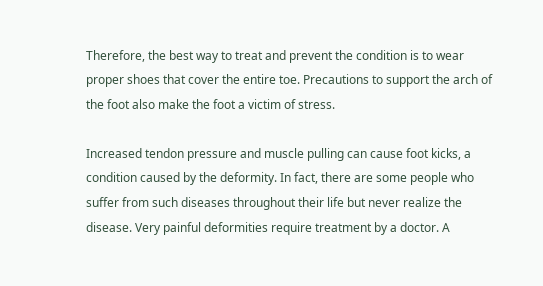Therefore, the best way to treat and prevent the condition is to wear proper shoes that cover the entire toe. Precautions to support the arch of the foot also make the foot a victim of stress.

Increased tendon pressure and muscle pulling can cause foot kicks, a condition caused by the deformity. In fact, there are some people who suffer from such diseases throughout their life but never realize the disease. Very painful deformities require treatment by a doctor. A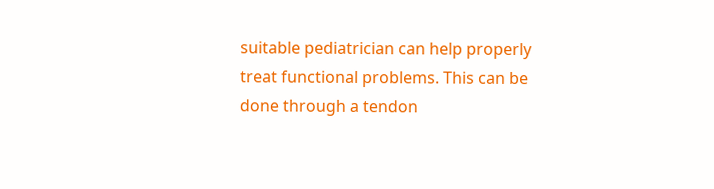suitable pediatrician can help properly treat functional problems. This can be done through a tendon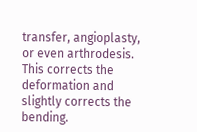transfer, angioplasty, or even arthrodesis. This corrects the deformation and slightly corrects the bending.